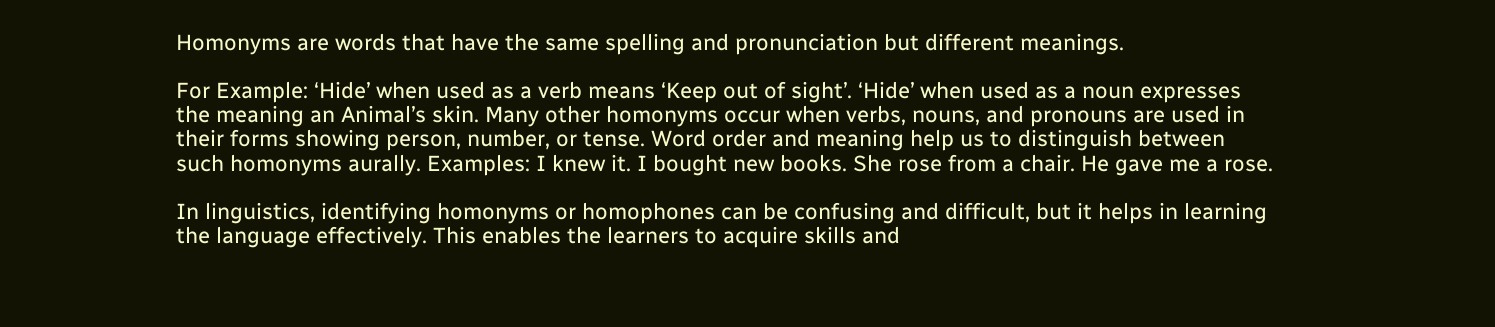Homonyms are words that have the same spelling and pronunciation but different meanings.

For Example: ‘Hide’ when used as a verb means ‘Keep out of sight’. ‘Hide’ when used as a noun expresses the meaning an Animal’s skin. Many other homonyms occur when verbs, nouns, and pronouns are used in their forms showing person, number, or tense. Word order and meaning help us to distinguish between such homonyms aurally. Examples: I knew it. I bought new books. She rose from a chair. He gave me a rose.

In linguistics, identifying homonyms or homophones can be confusing and difficult, but it helps in learning the language effectively. This enables the learners to acquire skills and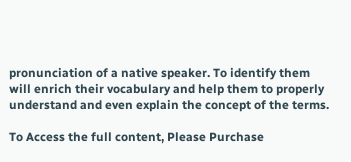pronunciation of a native speaker. To identify them will enrich their vocabulary and help them to properly understand and even explain the concept of the terms.

To Access the full content, Please Purchase